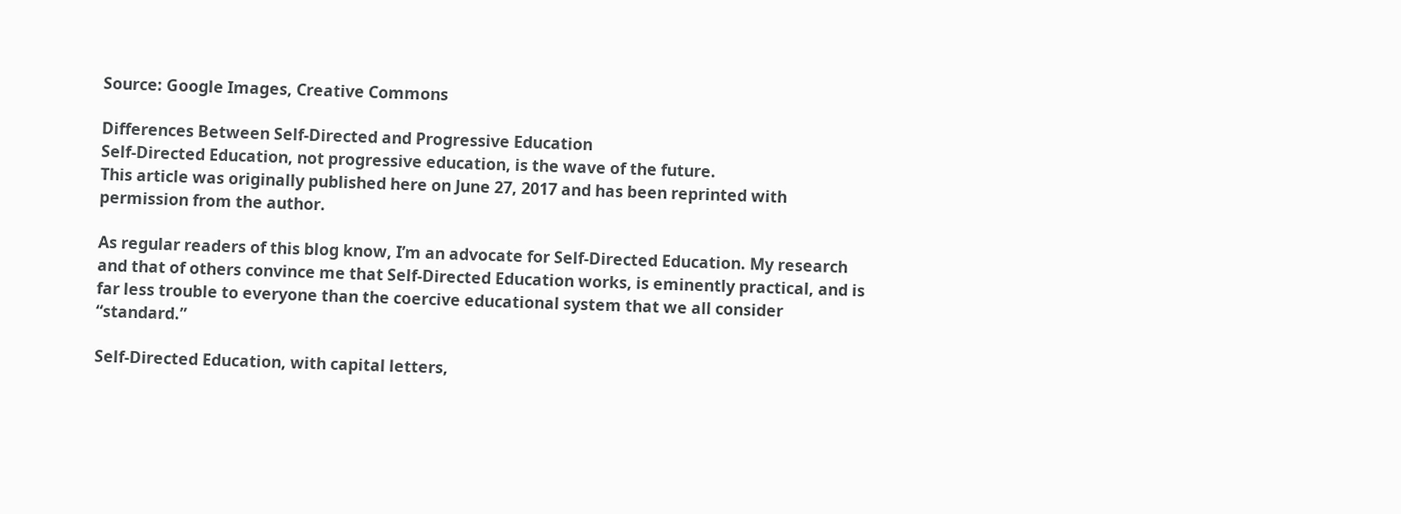Source: Google Images, Creative Commons

Differences Between Self-Directed and Progressive Education
Self-Directed Education, not progressive education, is the wave of the future.
This article was originally published here on June 27, 2017 and has been reprinted with permission from the author.

As regular readers of this blog know, I’m an advocate for Self-Directed Education. My research and that of others convince me that Self-Directed Education works, is eminently practical, and is far less trouble to everyone than the coercive educational system that we all consider “standard.”

Self-Directed Education, with capital letters,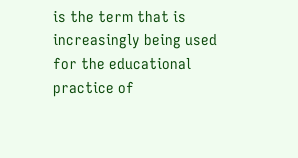is the term that is increasingly being used for the educational practice of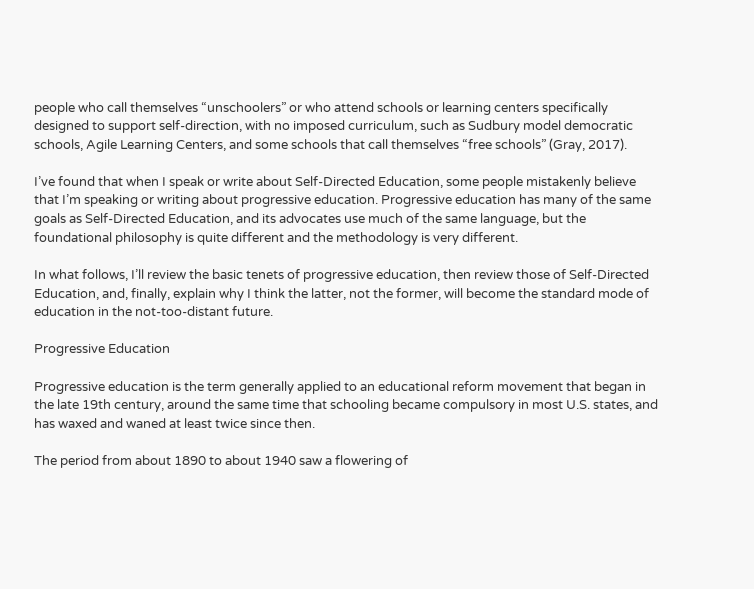people who call themselves “unschoolers” or who attend schools or learning centers specifically designed to support self-direction, with no imposed curriculum, such as Sudbury model democratic schools, Agile Learning Centers, and some schools that call themselves “free schools” (Gray, 2017).

I’ve found that when I speak or write about Self-Directed Education, some people mistakenly believe that I’m speaking or writing about progressive education. Progressive education has many of the same goals as Self-Directed Education, and its advocates use much of the same language, but the foundational philosophy is quite different and the methodology is very different.

In what follows, I’ll review the basic tenets of progressive education, then review those of Self-Directed Education, and, finally, explain why I think the latter, not the former, will become the standard mode of education in the not-too-distant future.

Progressive Education

Progressive education is the term generally applied to an educational reform movement that began in the late 19th century, around the same time that schooling became compulsory in most U.S. states, and has waxed and waned at least twice since then.

The period from about 1890 to about 1940 saw a flowering of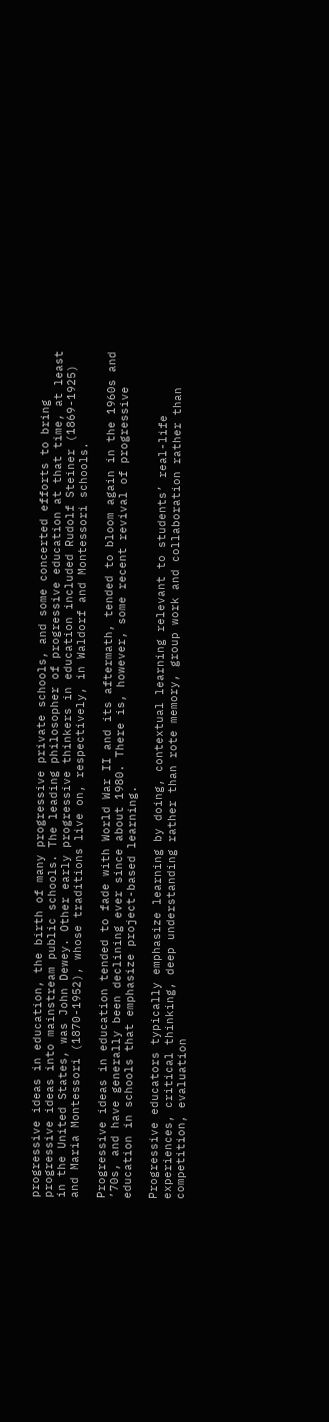progressive ideas in education, the birth of many progressive private schools, and some concerted efforts to bring progressive ideas into mainstream public schools. The leading philosopher of progressive education at that time, at least in the United States, was John Dewey. Other early progressive thinkers in education included Rudolf Steiner (1869-1925) and Maria Montessori (1870-1952), whose traditions live on, respectively, in Waldorf and Montessori schools.

Progressive ideas in education tended to fade with World War II and its aftermath, tended to bloom again in the 1960s and ’70s, and have generally been declining ever since about 1980. There is, however, some recent revival of progressive education in schools that emphasize project-based learning.

Progressive educators typically emphasize learning by doing, contextual learning relevant to students’ real-life experiences, critical thinking, deep understanding rather than rote memory, group work and collaboration rather than competition, evaluation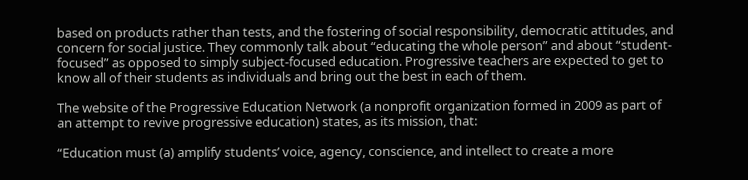based on products rather than tests, and the fostering of social responsibility, democratic attitudes, and concern for social justice. They commonly talk about “educating the whole person” and about “student-focused” as opposed to simply subject-focused education. Progressive teachers are expected to get to know all of their students as individuals and bring out the best in each of them.

The website of the Progressive Education Network (a nonprofit organization formed in 2009 as part of an attempt to revive progressive education) states, as its mission, that:

“Education must (a) amplify students’ voice, agency, conscience, and intellect to create a more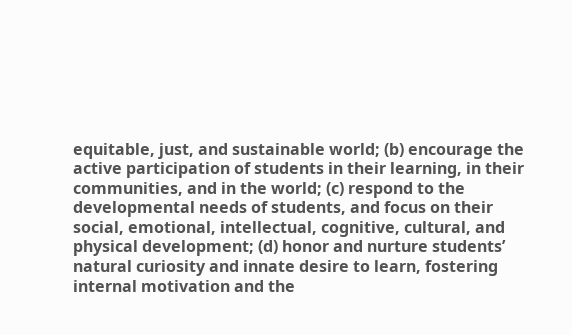equitable, just, and sustainable world; (b) encourage the active participation of students in their learning, in their communities, and in the world; (c) respond to the developmental needs of students, and focus on their social, emotional, intellectual, cognitive, cultural, and physical development; (d) honor and nurture students’ natural curiosity and innate desire to learn, fostering internal motivation and the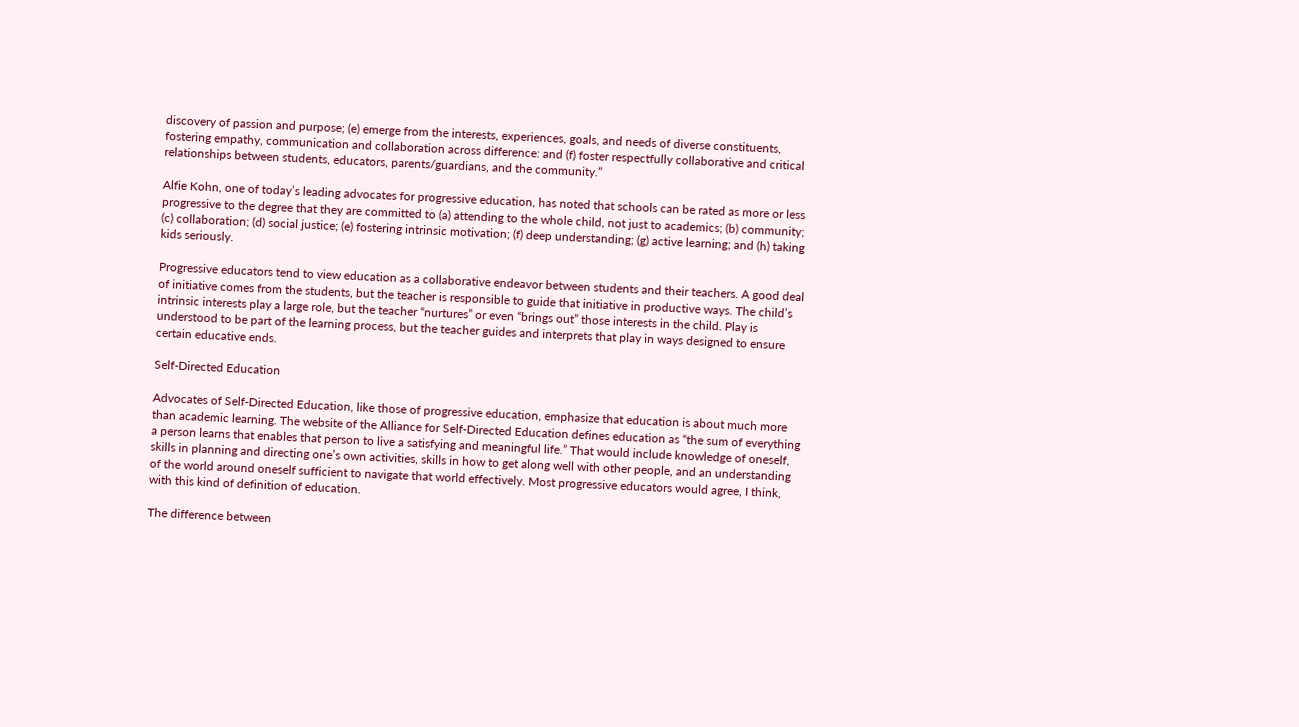discovery of passion and purpose; (e) emerge from the interests, experiences, goals, and needs of diverse constituents, fostering empathy, communication and collaboration across difference: and (f) foster respectfully collaborative and critical relationships between students, educators, parents/guardians, and the community.”

Alfie Kohn, one of today’s leading advocates for progressive education, has noted that schools can be rated as more or less progressive to the degree that they are committed to (a) attending to the whole child, not just to academics; (b) community; (c) collaboration; (d) social justice; (e) fostering intrinsic motivation; (f) deep understanding; (g) active learning; and (h) taking kids seriously.

Progressive educators tend to view education as a collaborative endeavor between students and their teachers. A good deal of initiative comes from the students, but the teacher is responsible to guide that initiative in productive ways. The child’s intrinsic interests play a large role, but the teacher “nurtures” or even “brings out” those interests in the child. Play is understood to be part of the learning process, but the teacher guides and interprets that play in ways designed to ensure certain educative ends.

Self-Directed Education

Advocates of Self-Directed Education, like those of progressive education, emphasize that education is about much more than academic learning. The website of the Alliance for Self-Directed Education defines education as “the sum of everything a person learns that enables that person to live a satisfying and meaningful life.” That would include knowledge of oneself, skills in planning and directing one’s own activities, skills in how to get along well with other people, and an understanding of the world around oneself sufficient to navigate that world effectively. Most progressive educators would agree, I think, with this kind of definition of education.

The difference between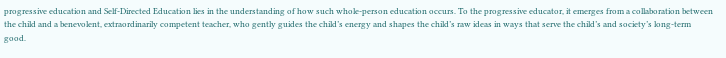progressive education and Self-Directed Education lies in the understanding of how such whole-person education occurs. To the progressive educator, it emerges from a collaboration between the child and a benevolent, extraordinarily competent teacher, who gently guides the child’s energy and shapes the child’s raw ideas in ways that serve the child’s and society’s long-term good.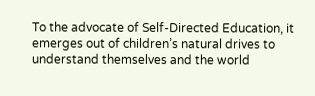To the advocate of Self-Directed Education, it emerges out of children’s natural drives to understand themselves and the world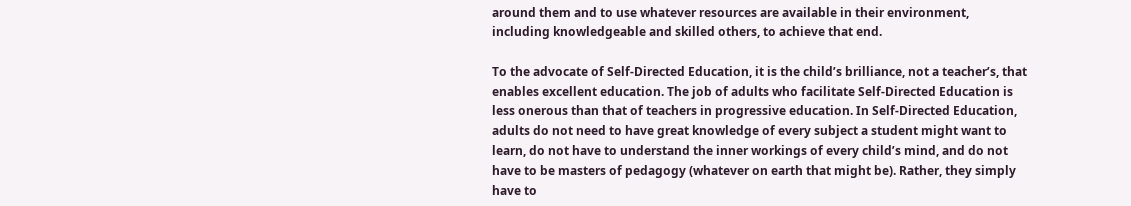around them and to use whatever resources are available in their environment, including knowledgeable and skilled others, to achieve that end.

To the advocate of Self-Directed Education, it is the child’s brilliance, not a teacher’s, that enables excellent education. The job of adults who facilitate Self-Directed Education is less onerous than that of teachers in progressive education. In Self-Directed Education, adults do not need to have great knowledge of every subject a student might want to learn, do not have to understand the inner workings of every child’s mind, and do not have to be masters of pedagogy (whatever on earth that might be). Rather, they simply have to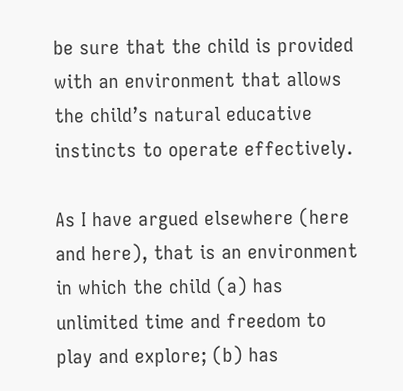be sure that the child is provided with an environment that allows the child’s natural educative instincts to operate effectively.

As I have argued elsewhere (here and here), that is an environment in which the child (a) has unlimited time and freedom to play and explore; (b) has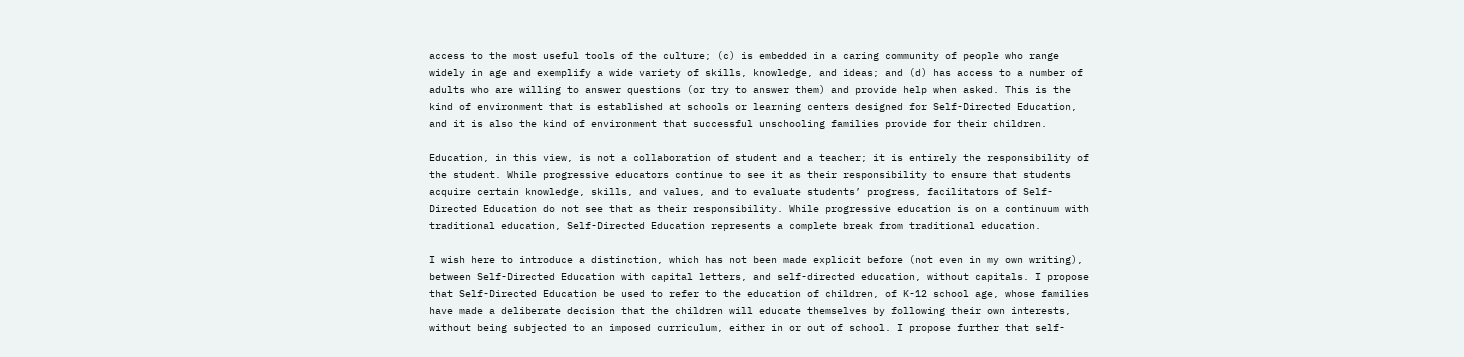access to the most useful tools of the culture; (c) is embedded in a caring community of people who range widely in age and exemplify a wide variety of skills, knowledge, and ideas; and (d) has access to a number of adults who are willing to answer questions (or try to answer them) and provide help when asked. This is the kind of environment that is established at schools or learning centers designed for Self-Directed Education, and it is also the kind of environment that successful unschooling families provide for their children.

Education, in this view, is not a collaboration of student and a teacher; it is entirely the responsibility of the student. While progressive educators continue to see it as their responsibility to ensure that students acquire certain knowledge, skills, and values, and to evaluate students’ progress, facilitators of Self-Directed Education do not see that as their responsibility. While progressive education is on a continuum with traditional education, Self-Directed Education represents a complete break from traditional education.

I wish here to introduce a distinction, which has not been made explicit before (not even in my own writing), between Self-Directed Education with capital letters, and self-directed education, without capitals. I propose that Self-Directed Education be used to refer to the education of children, of K-12 school age, whose families have made a deliberate decision that the children will educate themselves by following their own interests, without being subjected to an imposed curriculum, either in or out of school. I propose further that self-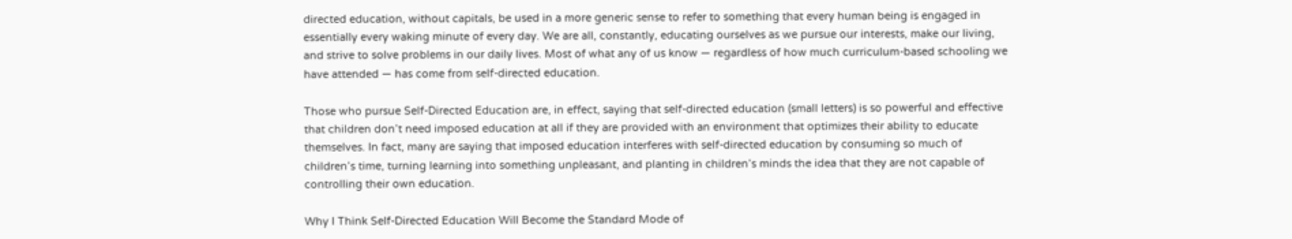directed education, without capitals, be used in a more generic sense to refer to something that every human being is engaged in essentially every waking minute of every day. We are all, constantly, educating ourselves as we pursue our interests, make our living, and strive to solve problems in our daily lives. Most of what any of us know — regardless of how much curriculum-based schooling we have attended — has come from self-directed education.

Those who pursue Self-Directed Education are, in effect, saying that self-directed education (small letters) is so powerful and effective that children don’t need imposed education at all if they are provided with an environment that optimizes their ability to educate themselves. In fact, many are saying that imposed education interferes with self-directed education by consuming so much of children’s time, turning learning into something unpleasant, and planting in children’s minds the idea that they are not capable of controlling their own education.

Why I Think Self-Directed Education Will Become the Standard Mode of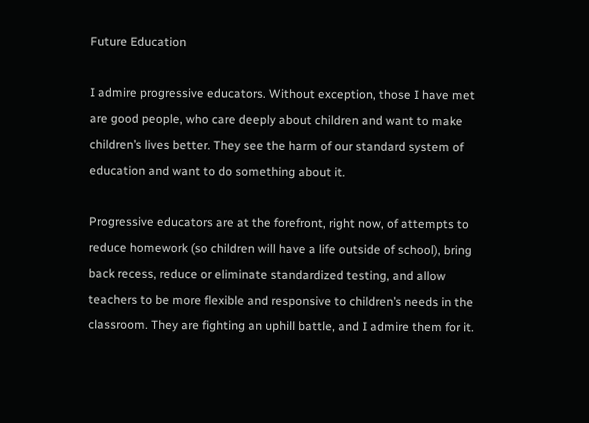Future Education

I admire progressive educators. Without exception, those I have met are good people, who care deeply about children and want to make children’s lives better. They see the harm of our standard system of education and want to do something about it.

Progressive educators are at the forefront, right now, of attempts to reduce homework (so children will have a life outside of school), bring back recess, reduce or eliminate standardized testing, and allow teachers to be more flexible and responsive to children’s needs in the classroom. They are fighting an uphill battle, and I admire them for it.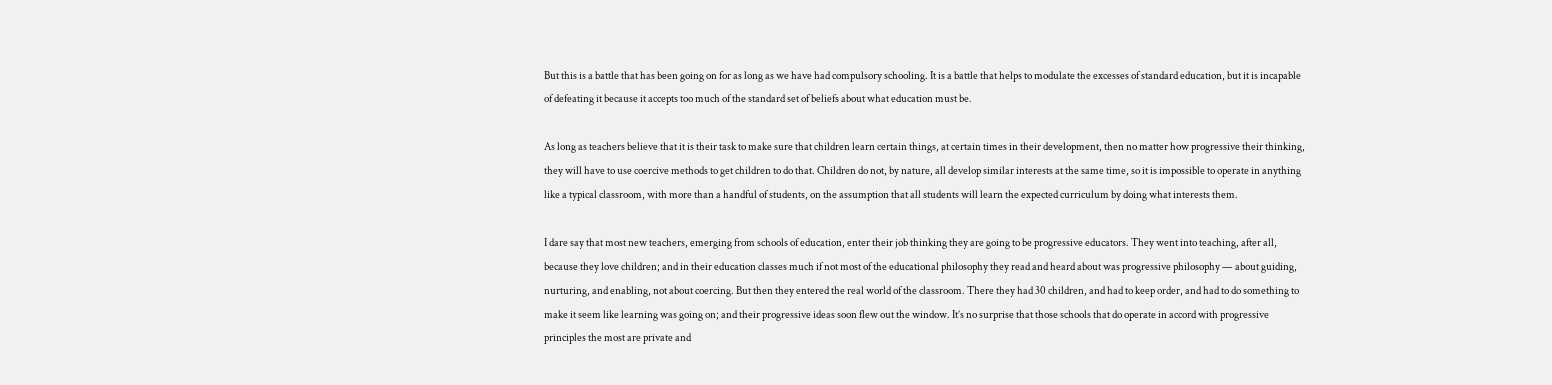But this is a battle that has been going on for as long as we have had compulsory schooling. It is a battle that helps to modulate the excesses of standard education, but it is incapable of defeating it because it accepts too much of the standard set of beliefs about what education must be.

As long as teachers believe that it is their task to make sure that children learn certain things, at certain times in their development, then no matter how progressive their thinking, they will have to use coercive methods to get children to do that. Children do not, by nature, all develop similar interests at the same time, so it is impossible to operate in anything like a typical classroom, with more than a handful of students, on the assumption that all students will learn the expected curriculum by doing what interests them.

I dare say that most new teachers, emerging from schools of education, enter their job thinking they are going to be progressive educators. They went into teaching, after all, because they love children; and in their education classes much if not most of the educational philosophy they read and heard about was progressive philosophy — about guiding, nurturing, and enabling, not about coercing. But then they entered the real world of the classroom. There they had 30 children, and had to keep order, and had to do something to make it seem like learning was going on; and their progressive ideas soon flew out the window. It’s no surprise that those schools that do operate in accord with progressive principles the most are private and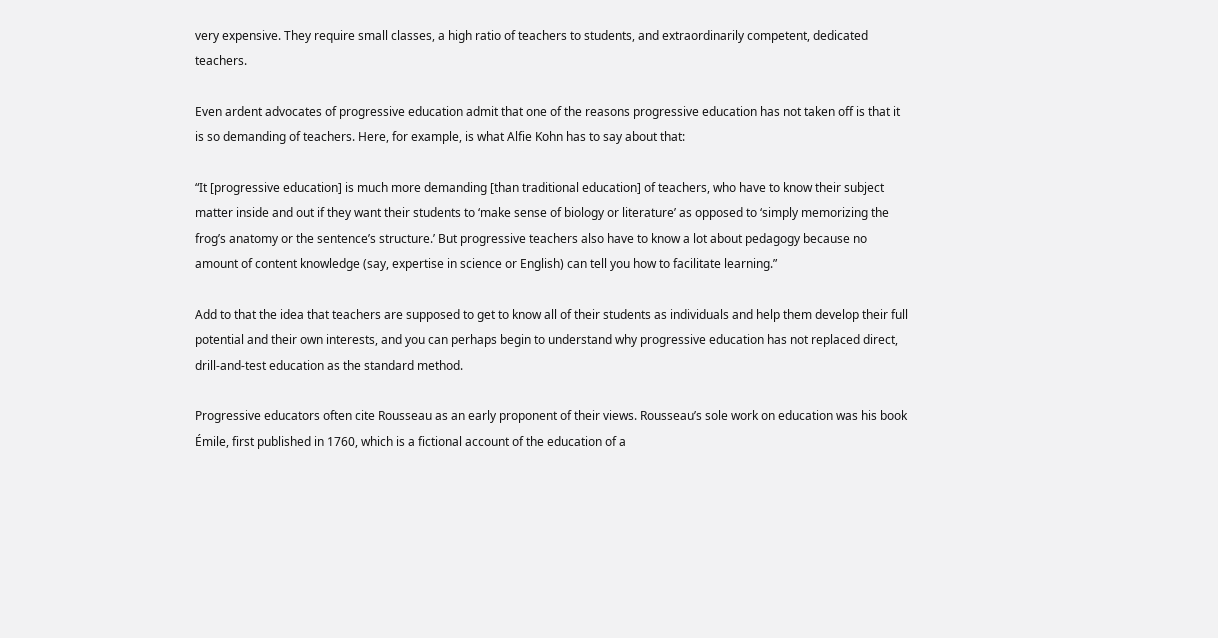very expensive. They require small classes, a high ratio of teachers to students, and extraordinarily competent, dedicated teachers.

Even ardent advocates of progressive education admit that one of the reasons progressive education has not taken off is that it is so demanding of teachers. Here, for example, is what Alfie Kohn has to say about that:

“It [progressive education] is much more demanding [than traditional education] of teachers, who have to know their subject matter inside and out if they want their students to ‘make sense of biology or literature’ as opposed to ‘simply memorizing the frog’s anatomy or the sentence’s structure.’ But progressive teachers also have to know a lot about pedagogy because no amount of content knowledge (say, expertise in science or English) can tell you how to facilitate learning.”

Add to that the idea that teachers are supposed to get to know all of their students as individuals and help them develop their full potential and their own interests, and you can perhaps begin to understand why progressive education has not replaced direct, drill-and-test education as the standard method.

Progressive educators often cite Rousseau as an early proponent of their views. Rousseau’s sole work on education was his book Émile, first published in 1760, which is a fictional account of the education of a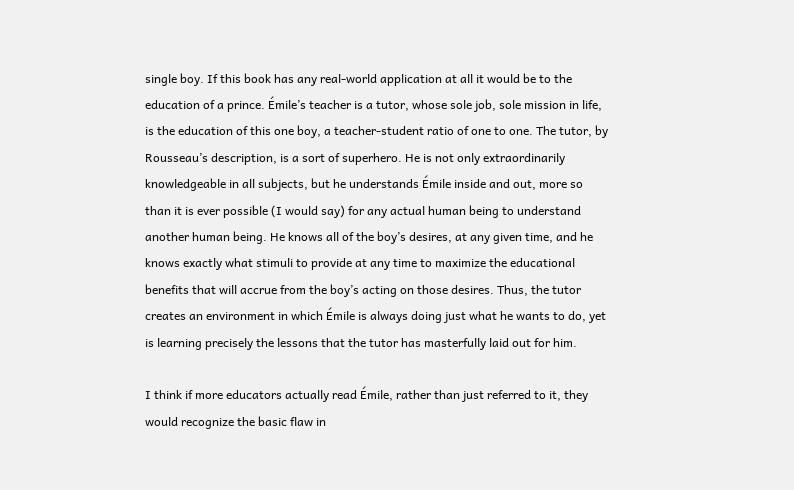single boy. If this book has any real-world application at all it would be to the education of a prince. Émile’s teacher is a tutor, whose sole job, sole mission in life, is the education of this one boy, a teacher-student ratio of one to one. The tutor, by Rousseau’s description, is a sort of superhero. He is not only extraordinarily knowledgeable in all subjects, but he understands Émile inside and out, more so than it is ever possible (I would say) for any actual human being to understand another human being. He knows all of the boy’s desires, at any given time, and he knows exactly what stimuli to provide at any time to maximize the educational benefits that will accrue from the boy’s acting on those desires. Thus, the tutor creates an environment in which Émile is always doing just what he wants to do, yet is learning precisely the lessons that the tutor has masterfully laid out for him.

I think if more educators actually read Émile, rather than just referred to it, they would recognize the basic flaw in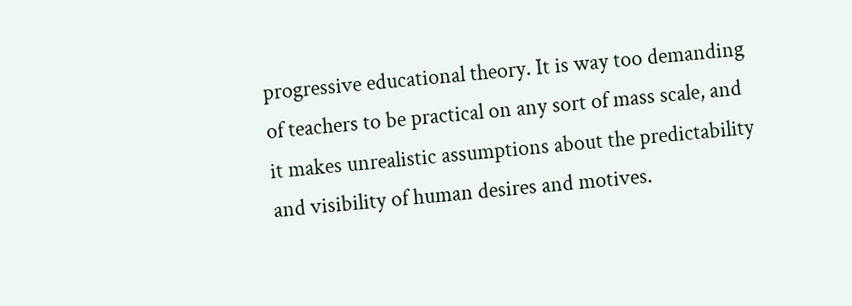progressive educational theory. It is way too demanding of teachers to be practical on any sort of mass scale, and it makes unrealistic assumptions about the predictability and visibility of human desires and motives.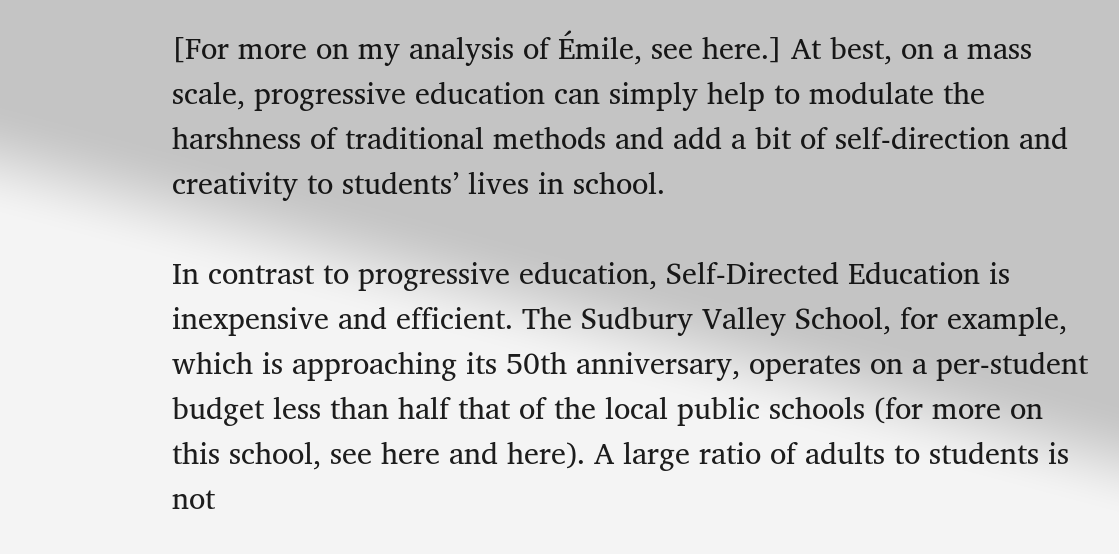[For more on my analysis of Émile, see here.] At best, on a mass scale, progressive education can simply help to modulate the harshness of traditional methods and add a bit of self-direction and creativity to students’ lives in school.

In contrast to progressive education, Self-Directed Education is inexpensive and efficient. The Sudbury Valley School, for example, which is approaching its 50th anniversary, operates on a per-student budget less than half that of the local public schools (for more on this school, see here and here). A large ratio of adults to students is not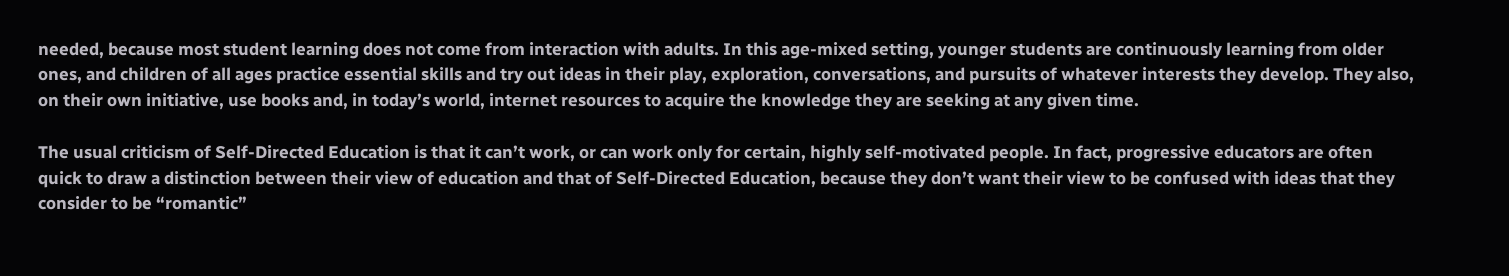needed, because most student learning does not come from interaction with adults. In this age-mixed setting, younger students are continuously learning from older ones, and children of all ages practice essential skills and try out ideas in their play, exploration, conversations, and pursuits of whatever interests they develop. They also, on their own initiative, use books and, in today’s world, internet resources to acquire the knowledge they are seeking at any given time.

The usual criticism of Self-Directed Education is that it can’t work, or can work only for certain, highly self-motivated people. In fact, progressive educators are often quick to draw a distinction between their view of education and that of Self-Directed Education, because they don’t want their view to be confused with ideas that they consider to be “romantic”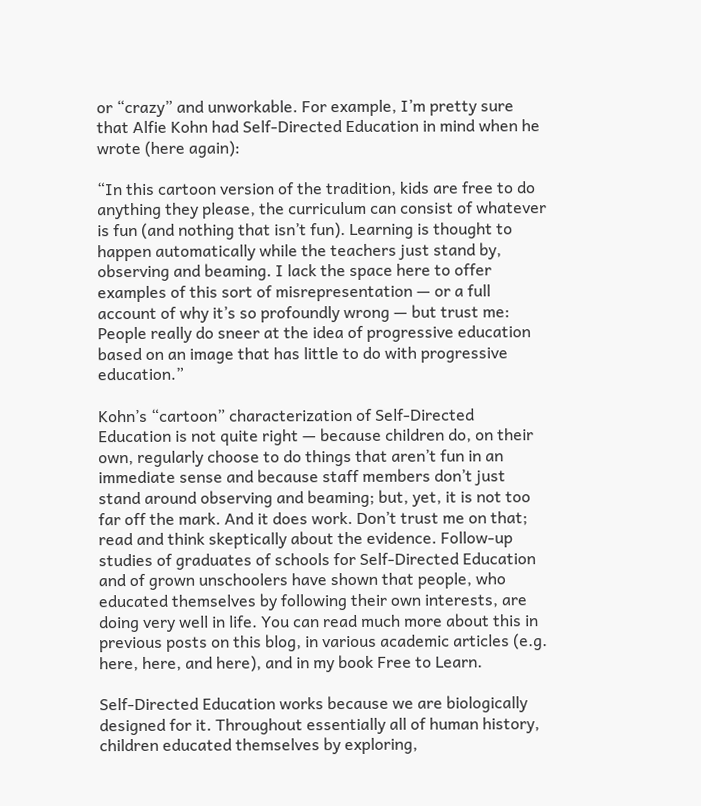or “crazy” and unworkable. For example, I’m pretty sure that Alfie Kohn had Self-Directed Education in mind when he wrote (here again):

“In this cartoon version of the tradition, kids are free to do anything they please, the curriculum can consist of whatever is fun (and nothing that isn’t fun). Learning is thought to happen automatically while the teachers just stand by, observing and beaming. I lack the space here to offer examples of this sort of misrepresentation — or a full account of why it’s so profoundly wrong — but trust me: People really do sneer at the idea of progressive education based on an image that has little to do with progressive education.”

Kohn’s “cartoon” characterization of Self-Directed Education is not quite right — because children do, on their own, regularly choose to do things that aren’t fun in an immediate sense and because staff members don’t just stand around observing and beaming; but, yet, it is not too far off the mark. And it does work. Don’t trust me on that; read and think skeptically about the evidence. Follow-up studies of graduates of schools for Self-Directed Education and of grown unschoolers have shown that people, who educated themselves by following their own interests, are doing very well in life. You can read much more about this in previous posts on this blog, in various academic articles (e.g. here, here, and here), and in my book Free to Learn.

Self-Directed Education works because we are biologically designed for it. Throughout essentially all of human history, children educated themselves by exploring,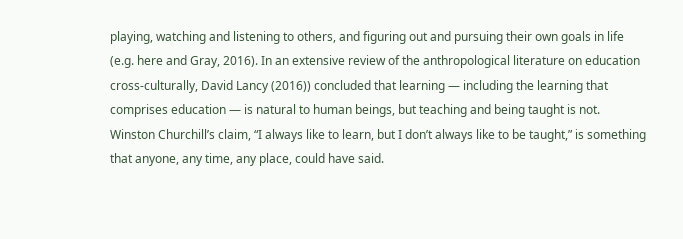playing, watching and listening to others, and figuring out and pursuing their own goals in life (e.g. here and Gray, 2016). In an extensive review of the anthropological literature on education cross-culturally, David Lancy (2016)) concluded that learning — including the learning that comprises education — is natural to human beings, but teaching and being taught is not. Winston Churchill’s claim, “I always like to learn, but I don’t always like to be taught,” is something that anyone, any time, any place, could have said.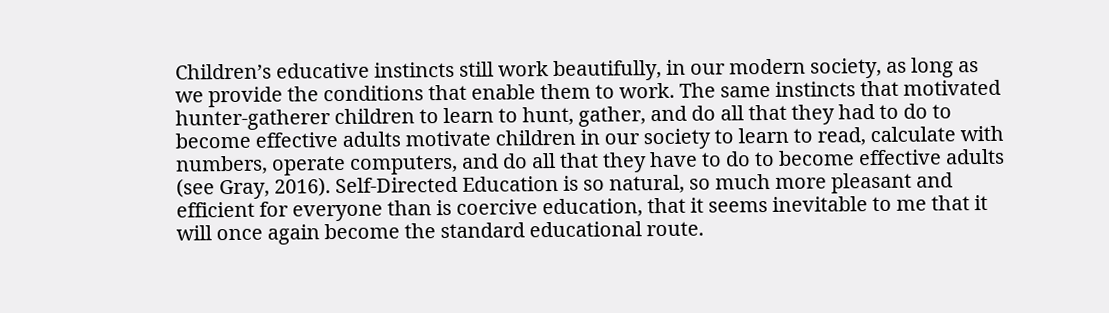Children’s educative instincts still work beautifully, in our modern society, as long as we provide the conditions that enable them to work. The same instincts that motivated hunter-gatherer children to learn to hunt, gather, and do all that they had to do to become effective adults motivate children in our society to learn to read, calculate with numbers, operate computers, and do all that they have to do to become effective adults (see Gray, 2016). Self-Directed Education is so natural, so much more pleasant and efficient for everyone than is coercive education, that it seems inevitable to me that it will once again become the standard educational route.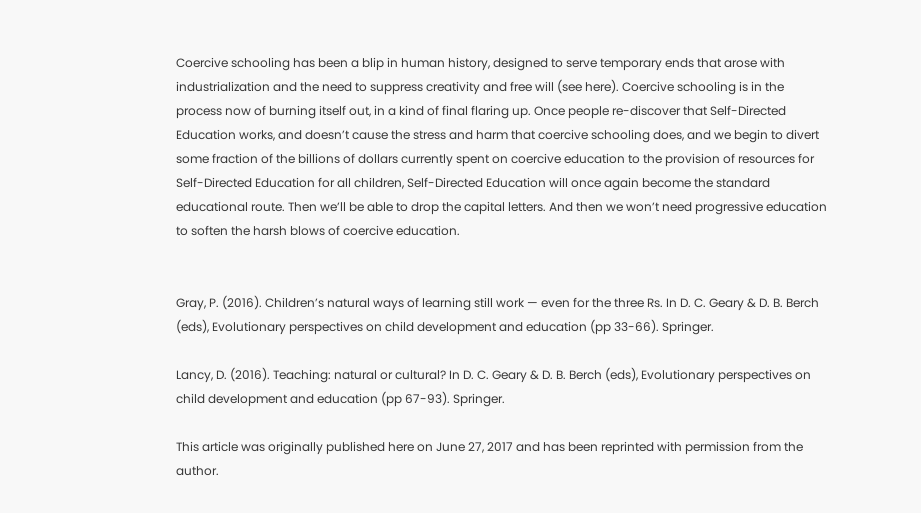Coercive schooling has been a blip in human history, designed to serve temporary ends that arose with industrialization and the need to suppress creativity and free will (see here). Coercive schooling is in the process now of burning itself out, in a kind of final flaring up. Once people re-discover that Self-Directed Education works, and doesn’t cause the stress and harm that coercive schooling does, and we begin to divert some fraction of the billions of dollars currently spent on coercive education to the provision of resources for Self-Directed Education for all children, Self-Directed Education will once again become the standard educational route. Then we’ll be able to drop the capital letters. And then we won’t need progressive education to soften the harsh blows of coercive education.


Gray, P. (2016). Children’s natural ways of learning still work — even for the three Rs. In D. C. Geary & D. B. Berch (eds), Evolutionary perspectives on child development and education (pp 33-66). Springer.

Lancy, D. (2016). Teaching: natural or cultural? In D. C. Geary & D. B. Berch (eds), Evolutionary perspectives on child development and education (pp 67-93). Springer.

This article was originally published here on June 27, 2017 and has been reprinted with permission from the author.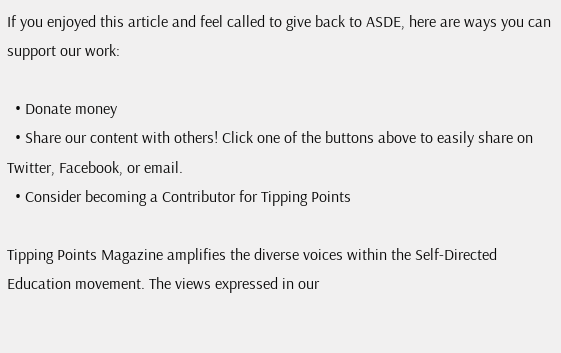If you enjoyed this article and feel called to give back to ASDE, here are ways you can support our work:

  • Donate money
  • Share our content with others! Click one of the buttons above to easily share on Twitter, Facebook, or email.
  • Consider becoming a Contributor for Tipping Points

Tipping Points Magazine amplifies the diverse voices within the Self-Directed Education movement. The views expressed in our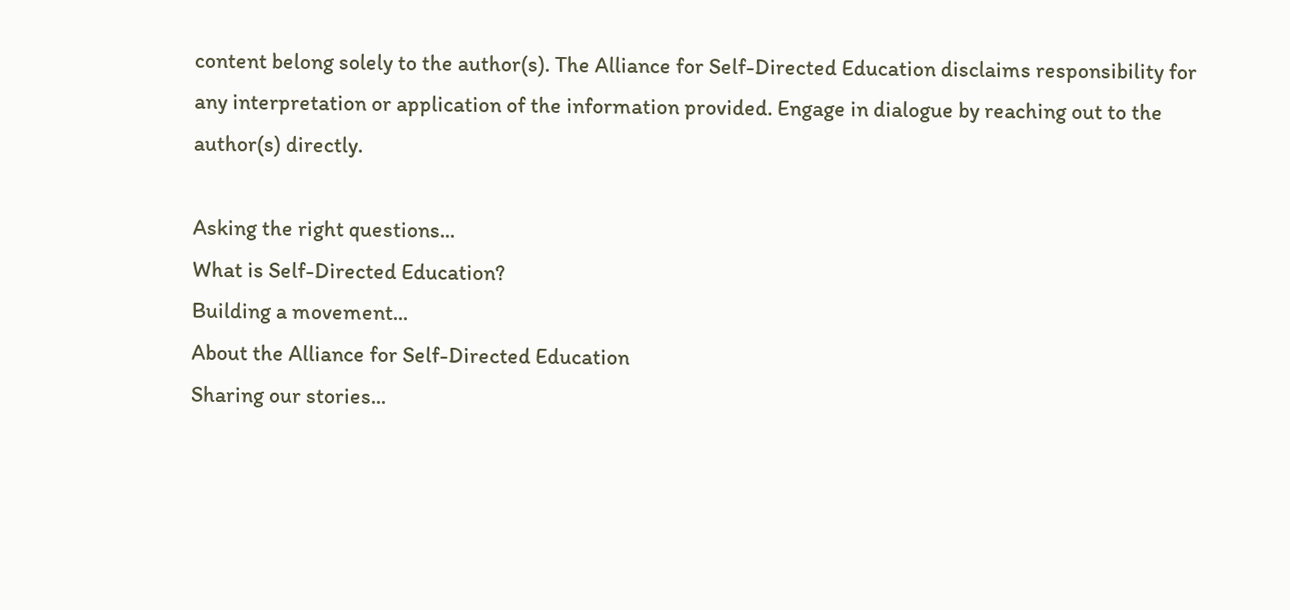content belong solely to the author(s). The Alliance for Self-Directed Education disclaims responsibility for any interpretation or application of the information provided. Engage in dialogue by reaching out to the author(s) directly.

Asking the right questions...
What is Self-Directed Education?
Building a movement...
About the Alliance for Self-Directed Education
Sharing our stories...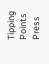Tipping Points Press